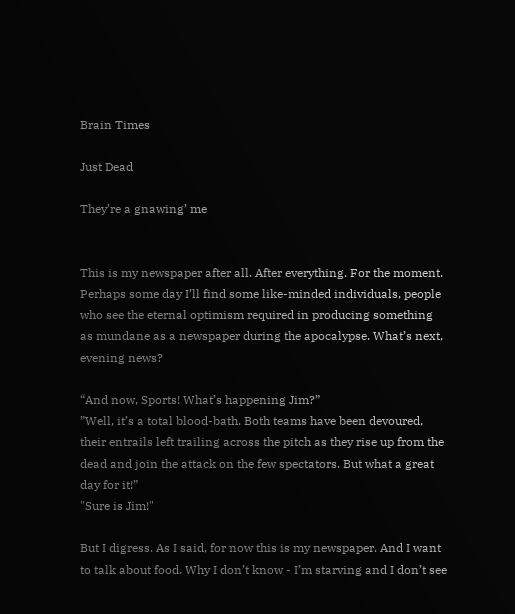Brain Times

Just Dead

They’re a gnawing’ me


This is my newspaper after all. After everything. For the moment. Perhaps some day I’ll find some like-minded individuals, people who see the eternal optimism required in producing something as mundane as a newspaper during the apocalypse. What’s next, evening news?

“And now, Sports! What’s happening Jim?”
”Well, it’s a total blood-bath. Both teams have been devoured, their entrails left trailing across the pitch as they rise up from the dead and join the attack on the few spectators. But what a great day for it!”
"Sure is Jim!"

But I digress. As I said, for now this is my newspaper. And I want to talk about food. Why I don’t know - I’m starving and I don’t see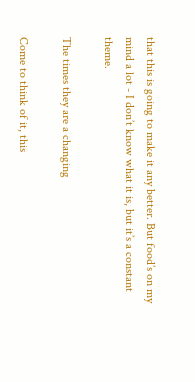that this is going to make it any better. But food’s on my mind a lot - I don’t know what it is, but it’s a constant theme.

The times they are a changing

Come to think of it, this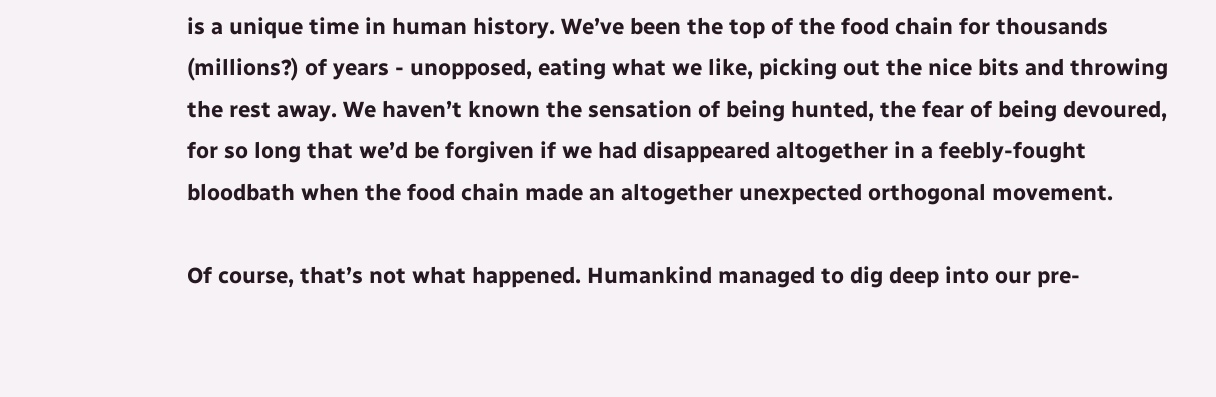is a unique time in human history. We’ve been the top of the food chain for thousands (millions?) of years - unopposed, eating what we like, picking out the nice bits and throwing the rest away. We haven’t known the sensation of being hunted, the fear of being devoured, for so long that we’d be forgiven if we had disappeared altogether in a feebly-fought bloodbath when the food chain made an altogether unexpected orthogonal movement.

Of course, that’s not what happened. Humankind managed to dig deep into our pre-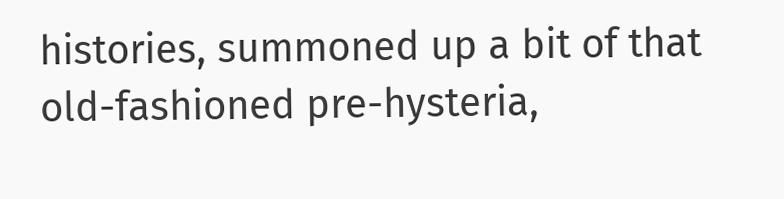histories, summoned up a bit of that old-fashioned pre-hysteria,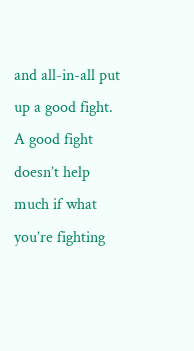and all-in-all put up a good fight. A good fight doesn’t help much if what you’re fighting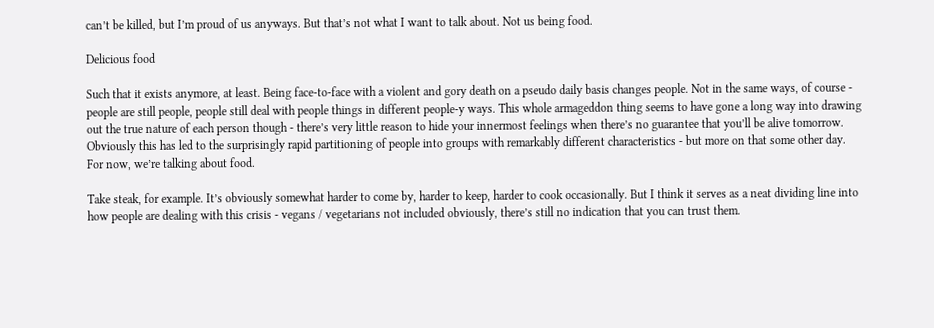can’t be killed, but I’m proud of us anyways. But that’s not what I want to talk about. Not us being food.

Delicious food

Such that it exists anymore, at least. Being face-to-face with a violent and gory death on a pseudo daily basis changes people. Not in the same ways, of course - people are still people, people still deal with people things in different people-y ways. This whole armageddon thing seems to have gone a long way into drawing out the true nature of each person though - there’s very little reason to hide your innermost feelings when there’s no guarantee that you’ll be alive tomorrow. Obviously this has led to the surprisingly rapid partitioning of people into groups with remarkably different characteristics - but more on that some other day. For now, we’re talking about food.

Take steak, for example. It’s obviously somewhat harder to come by, harder to keep, harder to cook occasionally. But I think it serves as a neat dividing line into how people are dealing with this crisis - vegans / vegetarians not included obviously, there’s still no indication that you can trust them.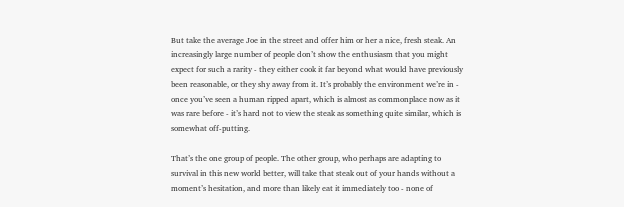But take the average Joe in the street and offer him or her a nice, fresh steak. An increasingly large number of people don’t show the enthusiasm that you might expect for such a rarity - they either cook it far beyond what would have previously been reasonable, or they shy away from it. It’s probably the environment we’re in - once you’ve seen a human ripped apart, which is almost as commonplace now as it was rare before - it’s hard not to view the steak as something quite similar, which is somewhat off-putting.

That’s the one group of people. The other group, who perhaps are adapting to survival in this new world better, will take that steak out of your hands without a moment’s hesitation, and more than likely eat it immediately too - none of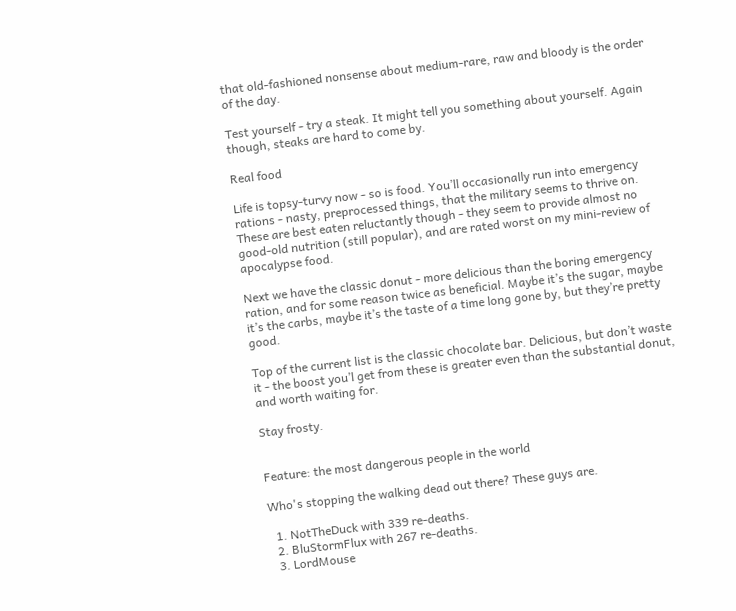that old-fashioned nonsense about medium-rare, raw and bloody is the order of the day.

Test yourself - try a steak. It might tell you something about yourself. Again though, steaks are hard to come by.

Real food

Life is topsy-turvy now - so is food. You’ll occasionally run into emergency rations - nasty, preprocessed things, that the military seems to thrive on. These are best eaten reluctantly though - they seem to provide almost no good-old nutrition (still popular), and are rated worst on my mini-review of apocalypse food.

Next we have the classic donut - more delicious than the boring emergency ration, and for some reason twice as beneficial. Maybe it’s the sugar, maybe it’s the carbs, maybe it’s the taste of a time long gone by, but they’re pretty good.

Top of the current list is the classic chocolate bar. Delicious, but don’t waste it - the boost you’l get from these is greater even than the substantial donut, and worth waiting for.

Stay frosty.


Feature: the most dangerous people in the world

Who's stopping the walking dead out there? These guys are.

  1. NotTheDuck with 339 re-deaths.
  2. BluStormFlux with 267 re-deaths.
  3. LordMouse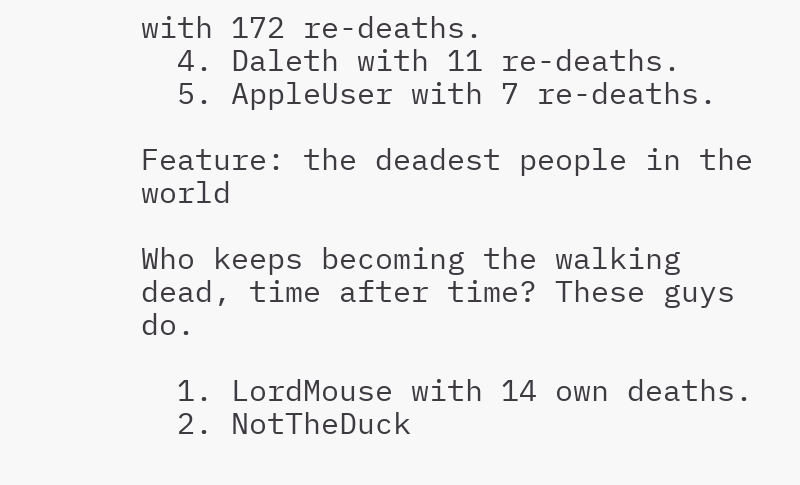with 172 re-deaths.
  4. Daleth with 11 re-deaths.
  5. AppleUser with 7 re-deaths.

Feature: the deadest people in the world

Who keeps becoming the walking dead, time after time? These guys do.

  1. LordMouse with 14 own deaths.
  2. NotTheDuck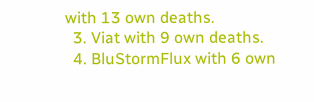with 13 own deaths.
  3. Viat with 9 own deaths.
  4. BluStormFlux with 6 own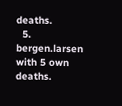deaths.
  5. bergen.larsen with 5 own deaths.